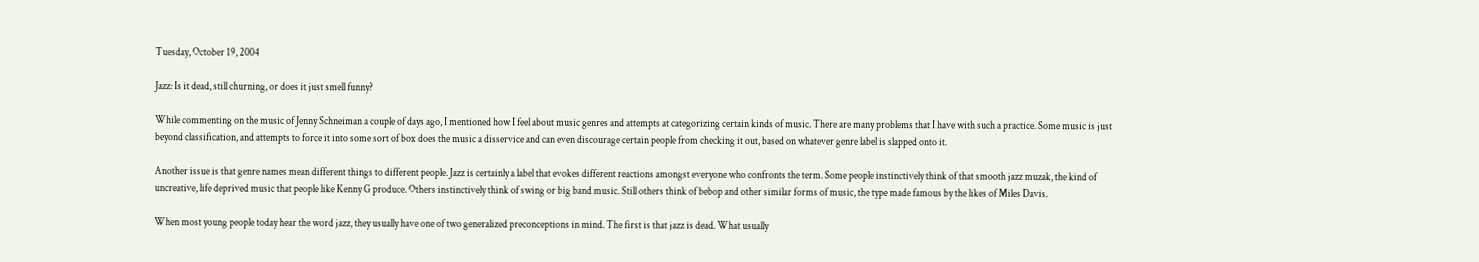Tuesday, October 19, 2004

Jazz: Is it dead, still churning, or does it just smell funny?

While commenting on the music of Jenny Schneiman a couple of days ago, I mentioned how I feel about music genres and attempts at categorizing certain kinds of music. There are many problems that I have with such a practice. Some music is just beyond classification, and attempts to force it into some sort of box does the music a disservice and can even discourage certain people from checking it out, based on whatever genre label is slapped onto it.

Another issue is that genre names mean different things to different people. Jazz is certainly a label that evokes different reactions amongst everyone who confronts the term. Some people instinctively think of that smooth jazz muzak, the kind of uncreative, life deprived music that people like Kenny G produce. Others instinctively think of swing or big band music. Still others think of bebop and other similar forms of music, the type made famous by the likes of Miles Davis.

When most young people today hear the word jazz, they usually have one of two generalized preconceptions in mind. The first is that jazz is dead. What usually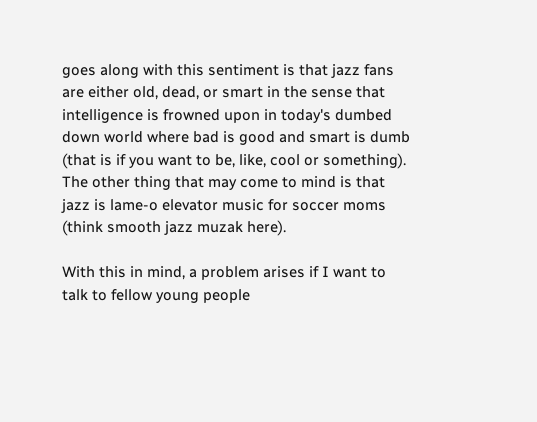goes along with this sentiment is that jazz fans are either old, dead, or smart in the sense that intelligence is frowned upon in today's dumbed down world where bad is good and smart is dumb (that is if you want to be, like, cool or something). The other thing that may come to mind is that jazz is lame-o elevator music for soccer moms (think smooth jazz muzak here).

With this in mind, a problem arises if I want to talk to fellow young people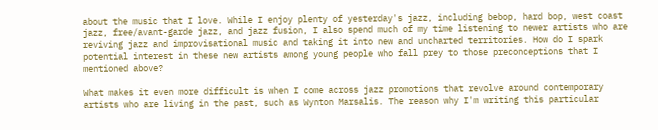about the music that I love. While I enjoy plenty of yesterday's jazz, including bebop, hard bop, west coast jazz, free/avant-garde jazz, and jazz fusion, I also spend much of my time listening to newer artists who are reviving jazz and improvisational music and taking it into new and uncharted territories. How do I spark potential interest in these new artists among young people who fall prey to those preconceptions that I mentioned above?

What makes it even more difficult is when I come across jazz promotions that revolve around contemporary artists who are living in the past, such as Wynton Marsalis. The reason why I'm writing this particular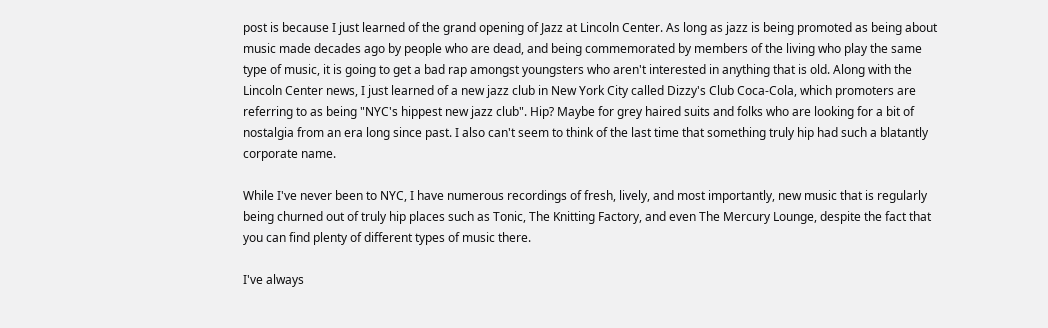post is because I just learned of the grand opening of Jazz at Lincoln Center. As long as jazz is being promoted as being about music made decades ago by people who are dead, and being commemorated by members of the living who play the same type of music, it is going to get a bad rap amongst youngsters who aren't interested in anything that is old. Along with the Lincoln Center news, I just learned of a new jazz club in New York City called Dizzy's Club Coca-Cola, which promoters are referring to as being "NYC's hippest new jazz club". Hip? Maybe for grey haired suits and folks who are looking for a bit of nostalgia from an era long since past. I also can't seem to think of the last time that something truly hip had such a blatantly corporate name.

While I've never been to NYC, I have numerous recordings of fresh, lively, and most importantly, new music that is regularly being churned out of truly hip places such as Tonic, The Knitting Factory, and even The Mercury Lounge, despite the fact that you can find plenty of different types of music there.

I've always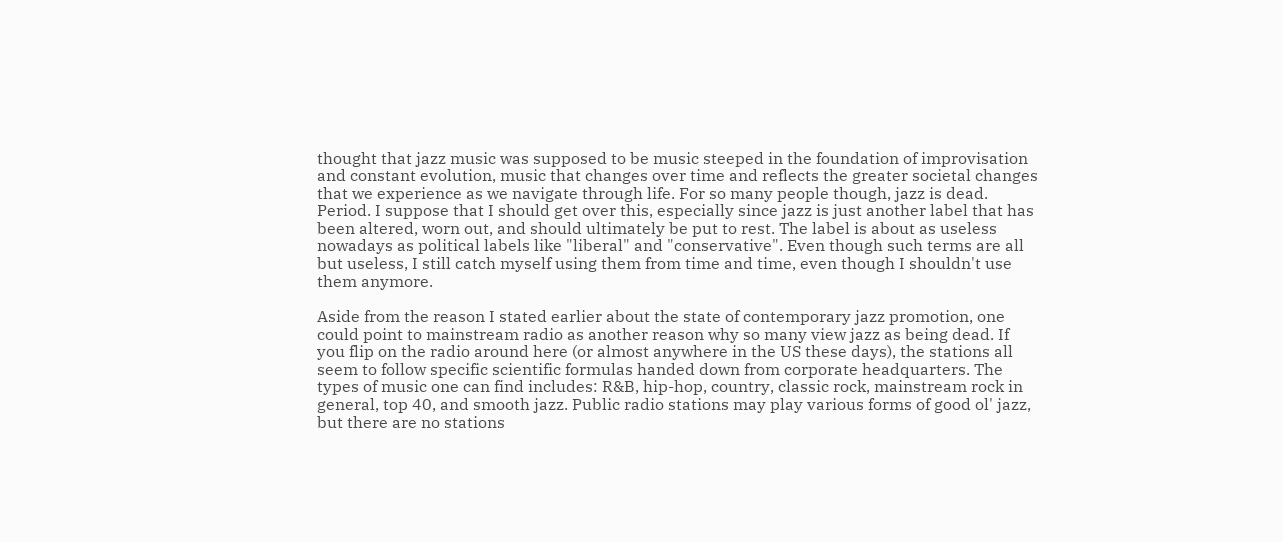thought that jazz music was supposed to be music steeped in the foundation of improvisation and constant evolution, music that changes over time and reflects the greater societal changes that we experience as we navigate through life. For so many people though, jazz is dead. Period. I suppose that I should get over this, especially since jazz is just another label that has been altered, worn out, and should ultimately be put to rest. The label is about as useless nowadays as political labels like "liberal" and "conservative". Even though such terms are all but useless, I still catch myself using them from time and time, even though I shouldn't use them anymore.

Aside from the reason I stated earlier about the state of contemporary jazz promotion, one could point to mainstream radio as another reason why so many view jazz as being dead. If you flip on the radio around here (or almost anywhere in the US these days), the stations all seem to follow specific scientific formulas handed down from corporate headquarters. The types of music one can find includes: R&B, hip-hop, country, classic rock, mainstream rock in general, top 40, and smooth jazz. Public radio stations may play various forms of good ol' jazz, but there are no stations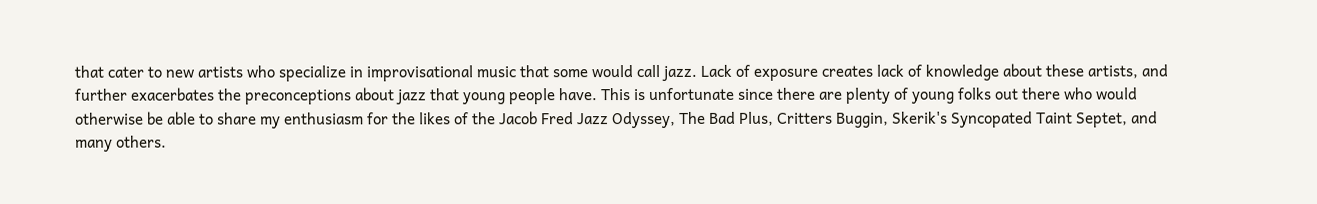that cater to new artists who specialize in improvisational music that some would call jazz. Lack of exposure creates lack of knowledge about these artists, and further exacerbates the preconceptions about jazz that young people have. This is unfortunate since there are plenty of young folks out there who would otherwise be able to share my enthusiasm for the likes of the Jacob Fred Jazz Odyssey, The Bad Plus, Critters Buggin, Skerik's Syncopated Taint Septet, and many others.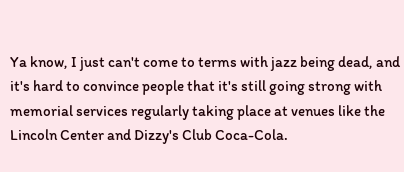Ya know, I just can't come to terms with jazz being dead, and it's hard to convince people that it's still going strong with memorial services regularly taking place at venues like the Lincoln Center and Dizzy's Club Coca-Cola.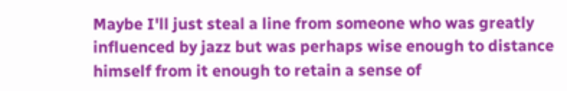Maybe I'll just steal a line from someone who was greatly influenced by jazz but was perhaps wise enough to distance himself from it enough to retain a sense of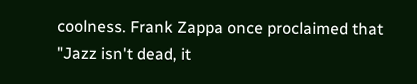coolness. Frank Zappa once proclaimed that "Jazz isn't dead, it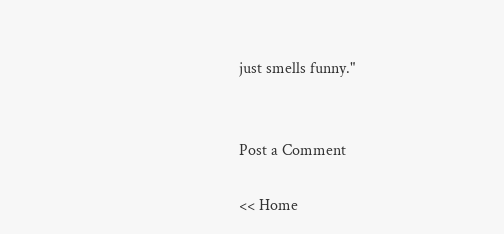just smells funny."


Post a Comment

<< Home